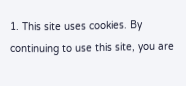1. This site uses cookies. By continuing to use this site, you are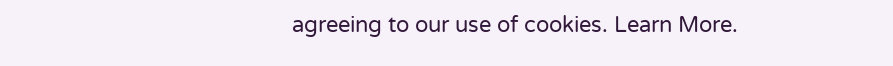agreeing to our use of cookies. Learn More.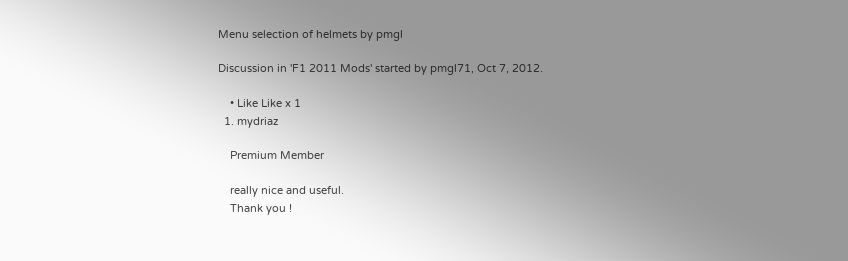Menu selection of helmets by pmgl

Discussion in 'F1 2011 Mods' started by pmgl71, Oct 7, 2012.

    • Like Like x 1
  1. mydriaz

    Premium Member

    really nice and useful.
    Thank you !